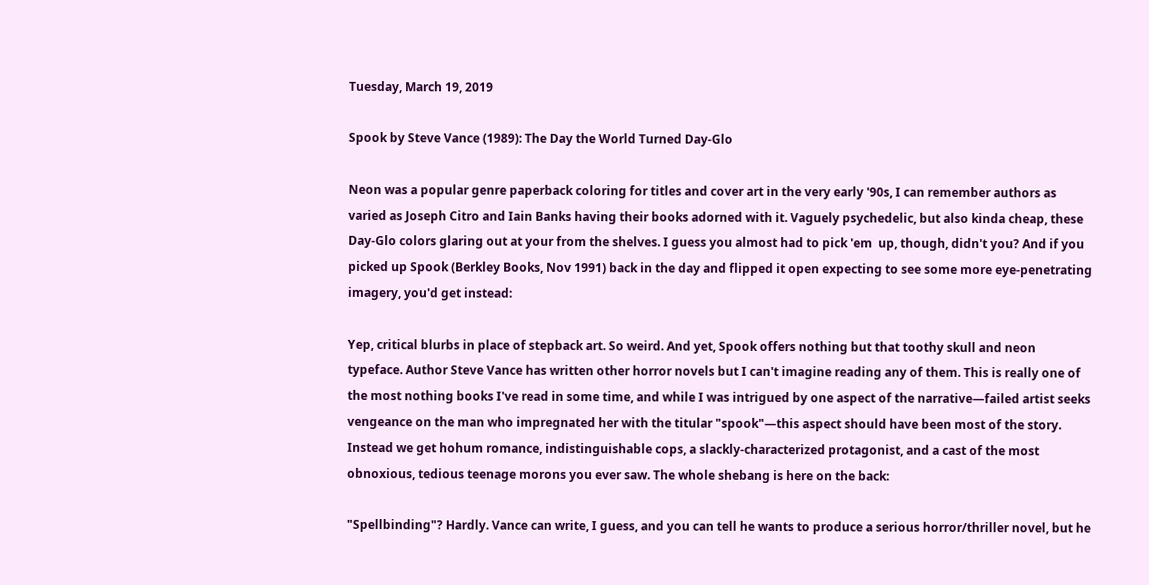Tuesday, March 19, 2019

Spook by Steve Vance (1989): The Day the World Turned Day-Glo

Neon was a popular genre paperback coloring for titles and cover art in the very early '90s, I can remember authors as varied as Joseph Citro and Iain Banks having their books adorned with it. Vaguely psychedelic, but also kinda cheap, these Day-Glo colors glaring out at your from the shelves. I guess you almost had to pick 'em  up, though, didn't you? And if you picked up Spook (Berkley Books, Nov 1991) back in the day and flipped it open expecting to see some more eye-penetrating imagery, you'd get instead:

Yep, critical blurbs in place of stepback art. So weird. And yet, Spook offers nothing but that toothy skull and neon typeface. Author Steve Vance has written other horror novels but I can't imagine reading any of them. This is really one of the most nothing books I've read in some time, and while I was intrigued by one aspect of the narrative—failed artist seeks vengeance on the man who impregnated her with the titular "spook"—this aspect should have been most of the story. Instead we get hohum romance, indistinguishable cops, a slackly-characterized protagonist, and a cast of the most obnoxious, tedious teenage morons you ever saw. The whole shebang is here on the back:

"Spellbinding"? Hardly. Vance can write, I guess, and you can tell he wants to produce a serious horror/thriller novel, but he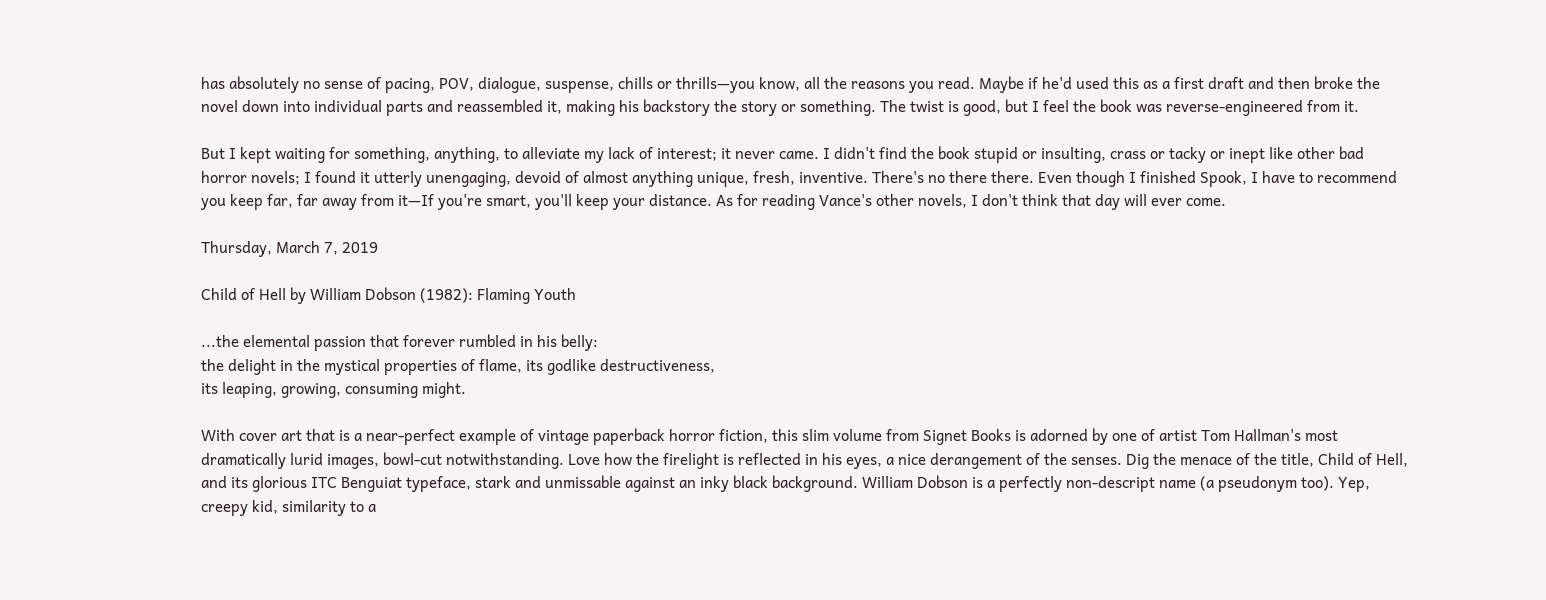has absolutely no sense of pacing, POV, dialogue, suspense, chills or thrills—you know, all the reasons you read. Maybe if he'd used this as a first draft and then broke the novel down into individual parts and reassembled it, making his backstory the story or something. The twist is good, but I feel the book was reverse-engineered from it.

But I kept waiting for something, anything, to alleviate my lack of interest; it never came. I didn't find the book stupid or insulting, crass or tacky or inept like other bad horror novels; I found it utterly unengaging, devoid of almost anything unique, fresh, inventive. There's no there there. Even though I finished Spook, I have to recommend you keep far, far away from it—If you're smart, you'll keep your distance. As for reading Vance's other novels, I don't think that day will ever come.

Thursday, March 7, 2019

Child of Hell by William Dobson (1982): Flaming Youth

...the elemental passion that forever rumbled in his belly:
the delight in the mystical properties of flame, its godlike destructiveness,
its leaping, growing, consuming might.

With cover art that is a near-perfect example of vintage paperback horror fiction, this slim volume from Signet Books is adorned by one of artist Tom Hallman's most dramatically lurid images, bowl-cut notwithstanding. Love how the firelight is reflected in his eyes, a nice derangement of the senses. Dig the menace of the title, Child of Hell, and its glorious ITC Benguiat typeface, stark and unmissable against an inky black background. William Dobson is a perfectly non-descript name (a pseudonym too). Yep, creepy kid, similarity to a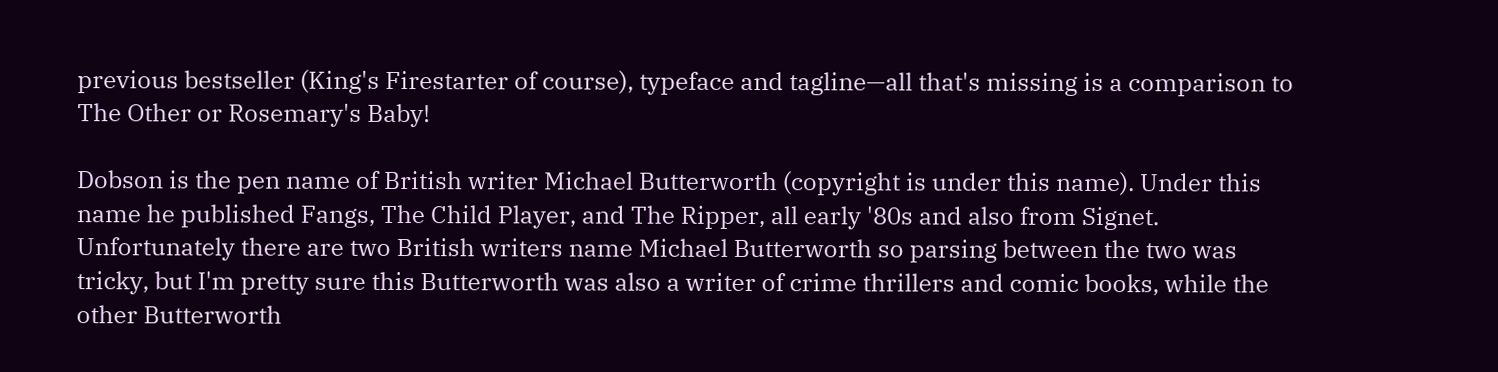previous bestseller (King's Firestarter of course), typeface and tagline—all that's missing is a comparison to The Other or Rosemary's Baby!

Dobson is the pen name of British writer Michael Butterworth (copyright is under this name). Under this name he published Fangs, The Child Player, and The Ripper, all early '80s and also from Signet.  Unfortunately there are two British writers name Michael Butterworth so parsing between the two was tricky, but I'm pretty sure this Butterworth was also a writer of crime thrillers and comic books, while the other Butterworth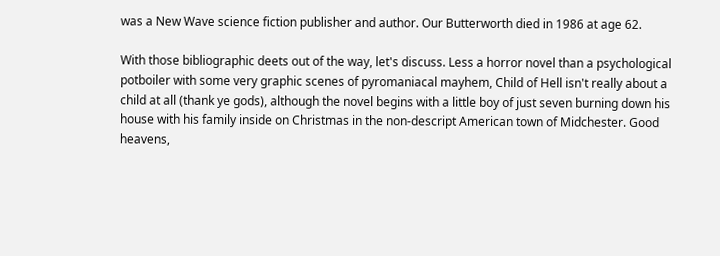was a New Wave science fiction publisher and author. Our Butterworth died in 1986 at age 62.

With those bibliographic deets out of the way, let's discuss. Less a horror novel than a psychological potboiler with some very graphic scenes of pyromaniacal mayhem, Child of Hell isn't really about a child at all (thank ye gods), although the novel begins with a little boy of just seven burning down his house with his family inside on Christmas in the non-descript American town of Midchester. Good heavens,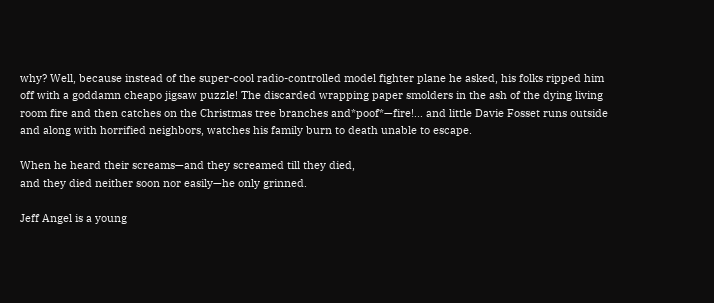why? Well, because instead of the super-cool radio-controlled model fighter plane he asked, his folks ripped him off with a goddamn cheapo jigsaw puzzle! The discarded wrapping paper smolders in the ash of the dying living room fire and then catches on the Christmas tree branches and*poof*—fire!... and little Davie Fosset runs outside and along with horrified neighbors, watches his family burn to death unable to escape.

When he heard their screams—and they screamed till they died,
and they died neither soon nor easily—he only grinned.

Jeff Angel is a young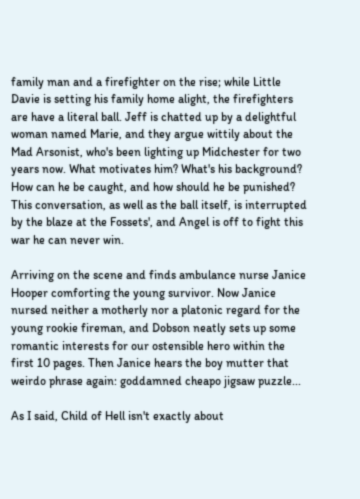family man and a firefighter on the rise; while Little Davie is setting his family home alight, the firefighters are have a literal ball. Jeff is chatted up by a delightful woman named Marie, and they argue wittily about the Mad Arsonist, who's been lighting up Midchester for two years now. What motivates him? What's his background? How can he be caught, and how should he be punished? This conversation, as well as the ball itself, is interrupted by the blaze at the Fossets', and Angel is off to fight this war he can never win.

Arriving on the scene and finds ambulance nurse Janice Hooper comforting the young survivor. Now Janice nursed neither a motherly nor a platonic regard for the young rookie fireman, and Dobson neatly sets up some romantic interests for our ostensible hero within the first 10 pages. Then Janice hears the boy mutter that weirdo phrase again: goddamned cheapo jigsaw puzzle...

As I said, Child of Hell isn't exactly about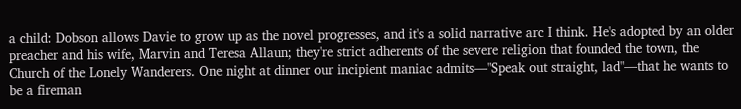a child: Dobson allows Davie to grow up as the novel progresses, and it's a solid narrative arc I think. He's adopted by an older preacher and his wife, Marvin and Teresa Allaun; they're strict adherents of the severe religion that founded the town, the Church of the Lonely Wanderers. One night at dinner our incipient maniac admits—"Speak out straight, lad"—that he wants to be a fireman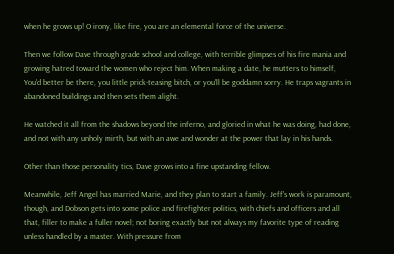when he grows up! O irony, like fire, you are an elemental force of the universe.

Then we follow Dave through grade school and college, with terrible glimpses of his fire mania and growing hatred toward the women who reject him. When making a date, he mutters to himself, You'd better be there, you little prick-teasing bitch, or you'll be goddamn sorry. He traps vagrants in abandoned buildings and then sets them alight.

He watched it all from the shadows beyond the inferno, and gloried in what he was doing, had done, and not with any unholy mirth, but with an awe and wonder at the power that lay in his hands.

Other than those personality tics, Dave grows into a fine upstanding fellow.

Meanwhile, Jeff Angel has married Marie, and they plan to start a family. Jeff's work is paramount, though, and Dobson gets into some police and firefighter politics, with chiefs and officers and all that, filler to make a fuller novel; not boring exactly but not always my favorite type of reading unless handled by a master. With pressure from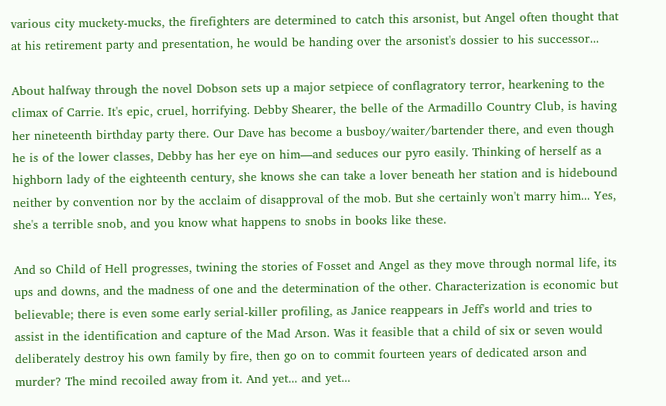various city muckety-mucks, the firefighters are determined to catch this arsonist, but Angel often thought that at his retirement party and presentation, he would be handing over the arsonist's dossier to his successor...

About halfway through the novel Dobson sets up a major setpiece of conflagratory terror, hearkening to the climax of Carrie. It's epic, cruel, horrifying. Debby Shearer, the belle of the Armadillo Country Club, is having her nineteenth birthday party there. Our Dave has become a busboy/waiter/bartender there, and even though he is of the lower classes, Debby has her eye on him—and seduces our pyro easily. Thinking of herself as a highborn lady of the eighteenth century, she knows she can take a lover beneath her station and is hidebound neither by convention nor by the acclaim of disapproval of the mob. But she certainly won't marry him... Yes, she's a terrible snob, and you know what happens to snobs in books like these.

And so Child of Hell progresses, twining the stories of Fosset and Angel as they move through normal life, its ups and downs, and the madness of one and the determination of the other. Characterization is economic but believable; there is even some early serial-killer profiling, as Janice reappears in Jeff's world and tries to assist in the identification and capture of the Mad Arson. Was it feasible that a child of six or seven would deliberately destroy his own family by fire, then go on to commit fourteen years of dedicated arson and murder? The mind recoiled away from it. And yet... and yet...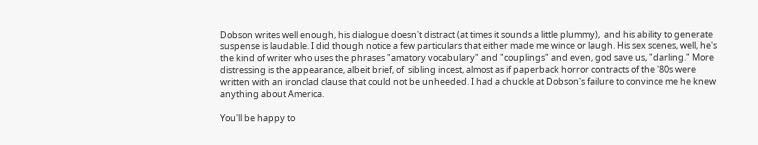Dobson writes well enough, his dialogue doesn't distract (at times it sounds a little plummy),  and his ability to generate suspense is laudable. I did though notice a few particulars that either made me wince or laugh. His sex scenes, well, he's the kind of writer who uses the phrases "amatory vocabulary" and "couplings" and even, god save us, "darling." More distressing is the appearance, albeit brief, of  sibling incest, almost as if paperback horror contracts of the '80s were written with an ironclad clause that could not be unheeded. I had a chuckle at Dobson's failure to convince me he knew anything about America.

You'll be happy to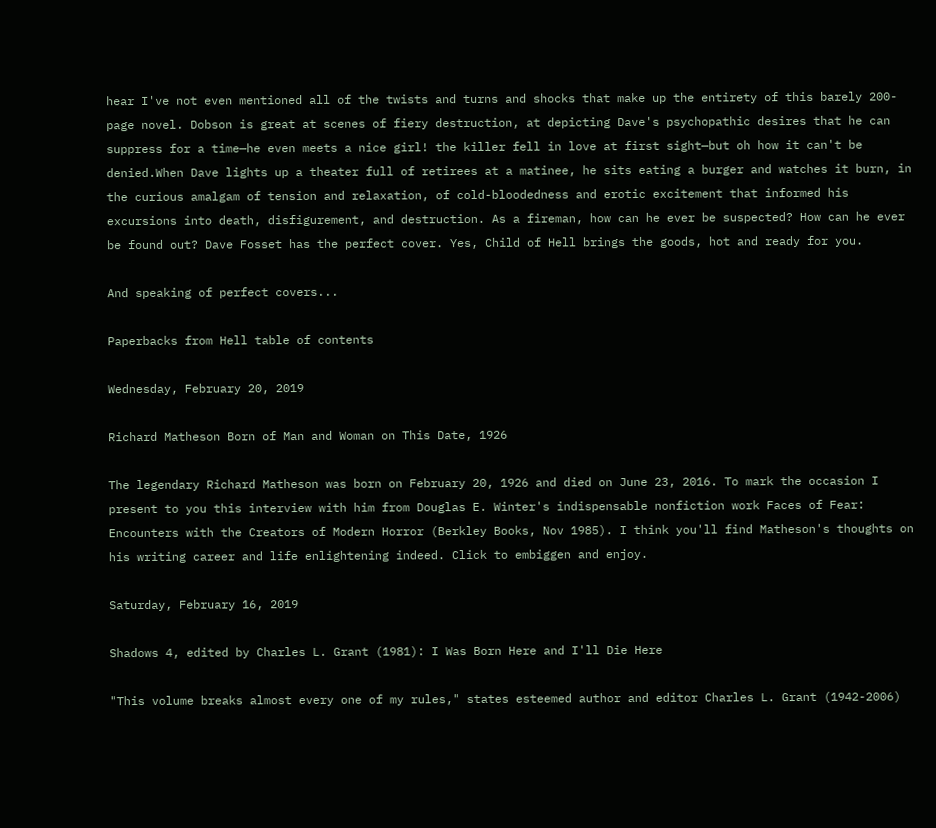hear I've not even mentioned all of the twists and turns and shocks that make up the entirety of this barely 200-page novel. Dobson is great at scenes of fiery destruction, at depicting Dave's psychopathic desires that he can suppress for a time—he even meets a nice girl! the killer fell in love at first sight—but oh how it can't be denied.When Dave lights up a theater full of retirees at a matinee, he sits eating a burger and watches it burn, in the curious amalgam of tension and relaxation, of cold-bloodedness and erotic excitement that informed his excursions into death, disfigurement, and destruction. As a fireman, how can he ever be suspected? How can he ever be found out? Dave Fosset has the perfect cover. Yes, Child of Hell brings the goods, hot and ready for you.

And speaking of perfect covers...

Paperbacks from Hell table of contents

Wednesday, February 20, 2019

Richard Matheson Born of Man and Woman on This Date, 1926

The legendary Richard Matheson was born on February 20, 1926 and died on June 23, 2016. To mark the occasion I present to you this interview with him from Douglas E. Winter's indispensable nonfiction work Faces of Fear: Encounters with the Creators of Modern Horror (Berkley Books, Nov 1985). I think you'll find Matheson's thoughts on his writing career and life enlightening indeed. Click to embiggen and enjoy.

Saturday, February 16, 2019

Shadows 4, edited by Charles L. Grant (1981): I Was Born Here and I'll Die Here

"This volume breaks almost every one of my rules," states esteemed author and editor Charles L. Grant (1942-2006)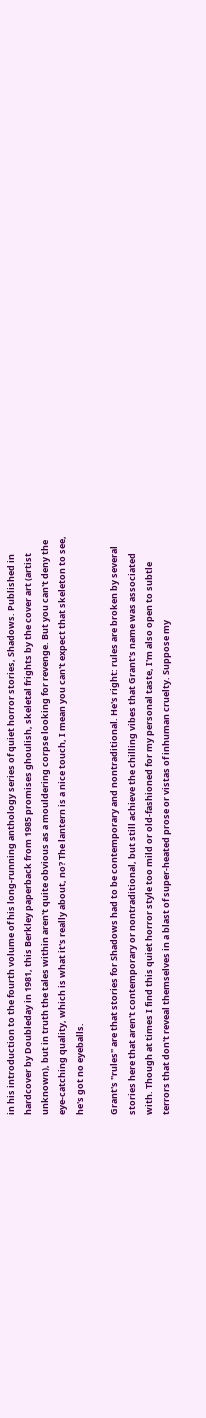in his introduction to the fourth volume of his long-running anthology series of quiet horror stories, Shadows. Published in hardcover by Doubleday in 1981, this Berkley paperback from 1985 promises ghoulish, skeletal frights by the cover art (artist unknown), but in truth the tales within aren't quite obvious as a mouldering corpse looking for revenge. But you can't deny the eye-catching quality, which is what it's really about, no? The lantern is a nice touch, I mean you can't expect that skeleton to see, he's got no eyeballs.

Grant's "rules" are that stories for Shadows had to be contemporary and nontraditional. He's right: rules are broken by several stories here that aren't contemporary or nontraditional, but still achieve the chilling vibes that Grant's name was associated with. Though at times I find this quiet horror style too mild or old-fashioned for my personal taste, I'm also open to subtle terrors that don't reveal themselves in a blast of super-heated prose or vistas of inhuman cruelty. Suppose my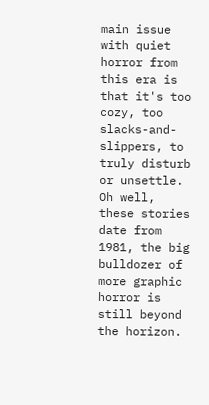main issue with quiet horror from this era is that it's too cozy, too slacks-and-slippers, to truly disturb or unsettle. Oh well, these stories date from 1981, the big bulldozer of more graphic horror is still beyond the horizon.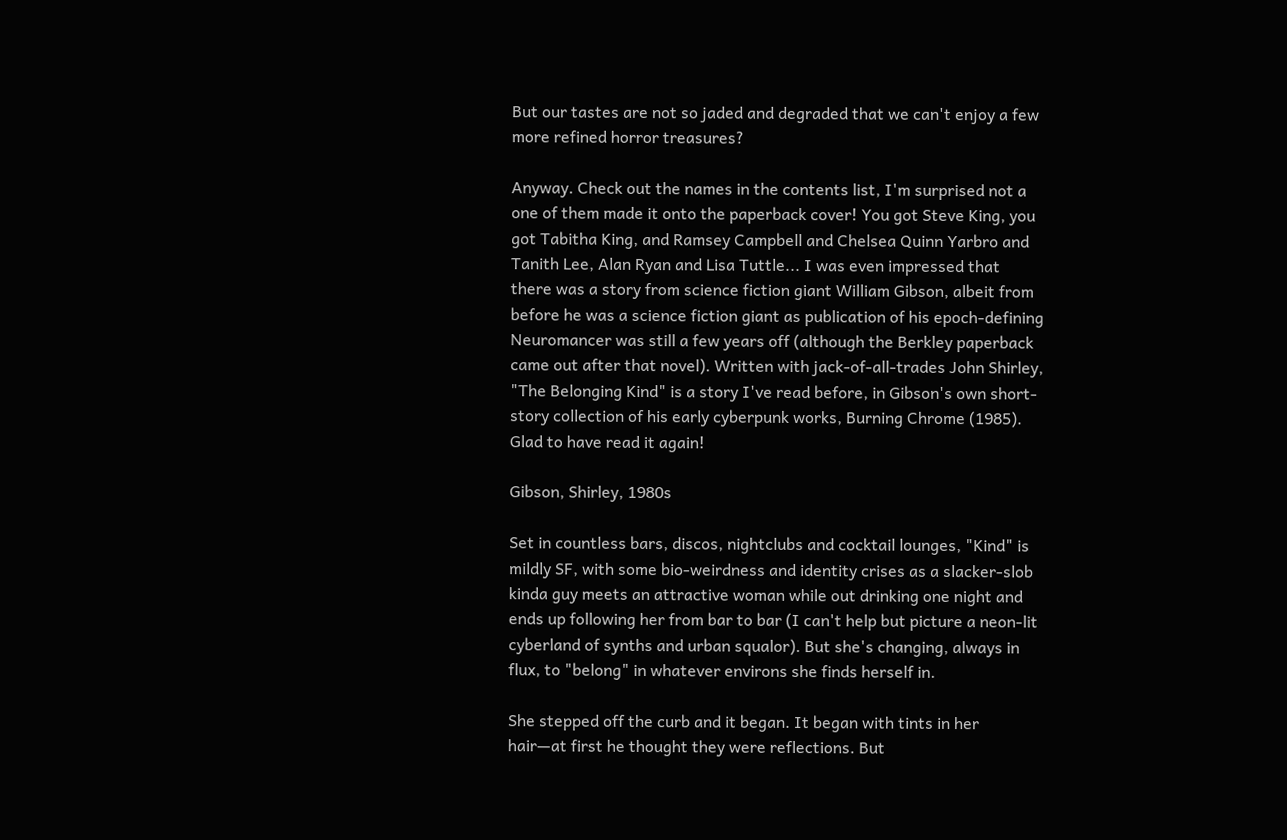But our tastes are not so jaded and degraded that we can't enjoy a few more refined horror treasures?

Anyway. Check out the names in the contents list, I'm surprised not a one of them made it onto the paperback cover! You got Steve King, you got Tabitha King, and Ramsey Campbell and Chelsea Quinn Yarbro and Tanith Lee, Alan Ryan and Lisa Tuttle... I was even impressed that there was a story from science fiction giant William Gibson, albeit from before he was a science fiction giant as publication of his epoch-defining Neuromancer was still a few years off (although the Berkley paperback came out after that novel). Written with jack-of-all-trades John Shirley, "The Belonging Kind" is a story I've read before, in Gibson's own short-story collection of his early cyberpunk works, Burning Chrome (1985). Glad to have read it again!

Gibson, Shirley, 1980s

Set in countless bars, discos, nightclubs and cocktail lounges, "Kind" is mildly SF, with some bio-weirdness and identity crises as a slacker-slob kinda guy meets an attractive woman while out drinking one night and ends up following her from bar to bar (I can't help but picture a neon-lit cyberland of synths and urban squalor). But she's changing, always in flux, to "belong" in whatever environs she finds herself in.

She stepped off the curb and it began. It began with tints in her hair—at first he thought they were reflections. But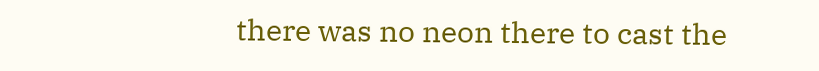there was no neon there to cast the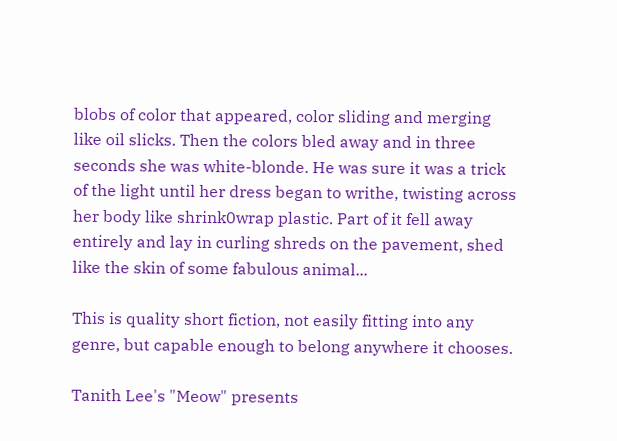blobs of color that appeared, color sliding and merging like oil slicks. Then the colors bled away and in three seconds she was white-blonde. He was sure it was a trick of the light until her dress began to writhe, twisting across her body like shrink0wrap plastic. Part of it fell away entirely and lay in curling shreds on the pavement, shed like the skin of some fabulous animal...

This is quality short fiction, not easily fitting into any genre, but capable enough to belong anywhere it chooses.

Tanith Lee's "Meow" presents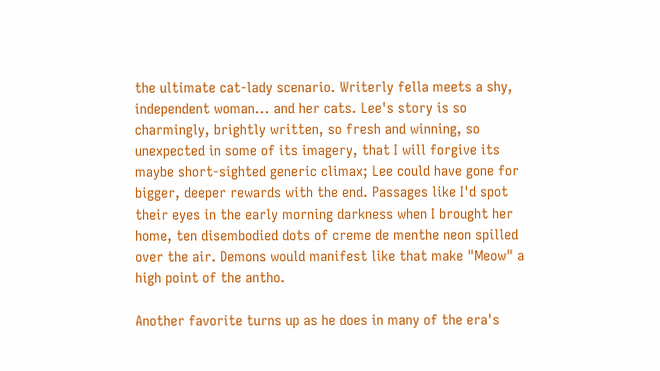the ultimate cat-lady scenario. Writerly fella meets a shy, independent woman... and her cats. Lee's story is so charmingly, brightly written, so fresh and winning, so unexpected in some of its imagery, that I will forgive its maybe short-sighted generic climax; Lee could have gone for bigger, deeper rewards with the end. Passages like I'd spot their eyes in the early morning darkness when I brought her home, ten disembodied dots of creme de menthe neon spilled over the air. Demons would manifest like that make "Meow" a high point of the antho.

Another favorite turns up as he does in many of the era's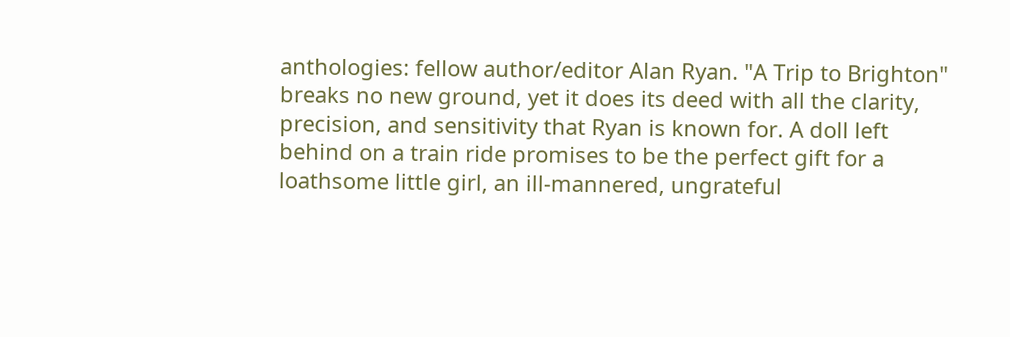anthologies: fellow author/editor Alan Ryan. "A Trip to Brighton" breaks no new ground, yet it does its deed with all the clarity, precision, and sensitivity that Ryan is known for. A doll left behind on a train ride promises to be the perfect gift for a loathsome little girl, an ill-mannered, ungrateful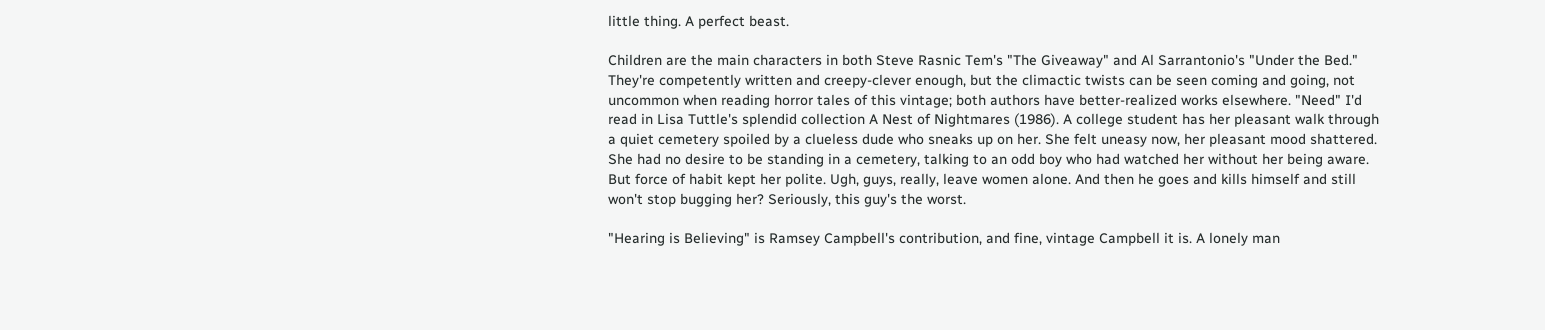little thing. A perfect beast.

Children are the main characters in both Steve Rasnic Tem's "The Giveaway" and Al Sarrantonio's "Under the Bed." They're competently written and creepy-clever enough, but the climactic twists can be seen coming and going, not uncommon when reading horror tales of this vintage; both authors have better-realized works elsewhere. "Need" I'd read in Lisa Tuttle's splendid collection A Nest of Nightmares (1986). A college student has her pleasant walk through a quiet cemetery spoiled by a clueless dude who sneaks up on her. She felt uneasy now, her pleasant mood shattered. She had no desire to be standing in a cemetery, talking to an odd boy who had watched her without her being aware. But force of habit kept her polite. Ugh, guys, really, leave women alone. And then he goes and kills himself and still won't stop bugging her? Seriously, this guy's the worst.

"Hearing is Believing" is Ramsey Campbell's contribution, and fine, vintage Campbell it is. A lonely man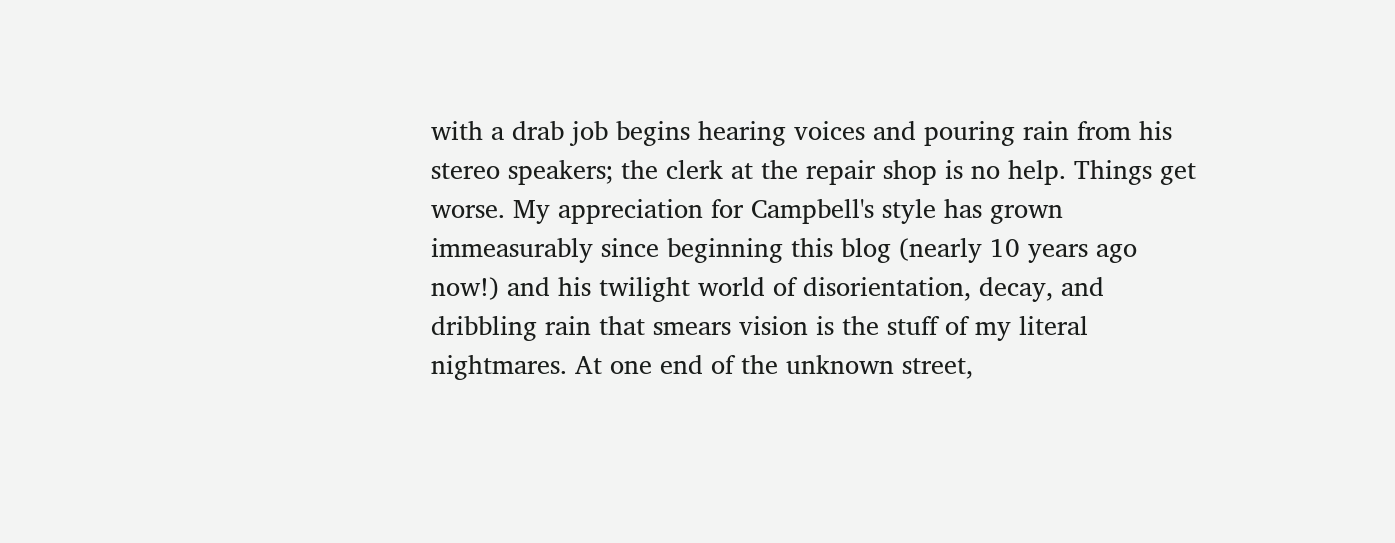with a drab job begins hearing voices and pouring rain from his stereo speakers; the clerk at the repair shop is no help. Things get worse. My appreciation for Campbell's style has grown immeasurably since beginning this blog (nearly 10 years ago now!) and his twilight world of disorientation, decay, and dribbling rain that smears vision is the stuff of my literal nightmares. At one end of the unknown street,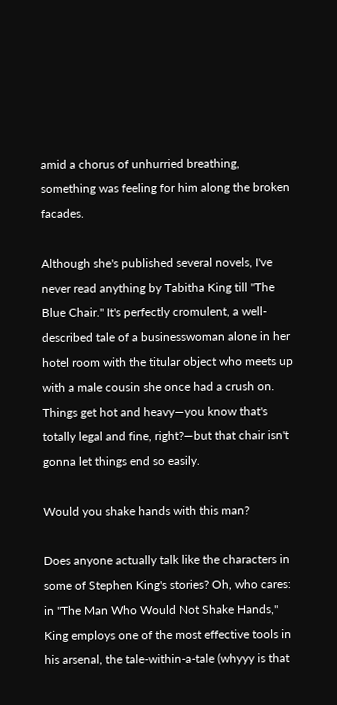amid a chorus of unhurried breathing, something was feeling for him along the broken facades.

Although she's published several novels, I've never read anything by Tabitha King till "The Blue Chair." It's perfectly cromulent, a well-described tale of a businesswoman alone in her hotel room with the titular object who meets up with a male cousin she once had a crush on. Things get hot and heavy—you know that's totally legal and fine, right?—but that chair isn't gonna let things end so easily.

Would you shake hands with this man?

Does anyone actually talk like the characters in some of Stephen King's stories? Oh, who cares: in "The Man Who Would Not Shake Hands," King employs one of the most effective tools in his arsenal, the tale-within-a-tale (whyyy is that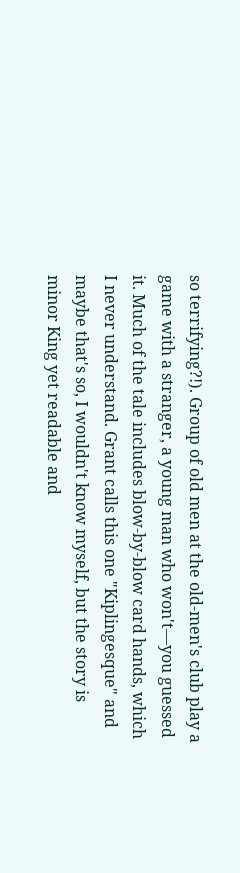so terrifying?!). Group of old men at the old-men's club play a game with a stranger, a young man who won't—you guessed it. Much of the tale includes blow-by-blow card hands, which I never understand. Grant calls this one "Kiplingesque" and maybe that's so, I wouldn't know myself, but the story is minor King yet readable and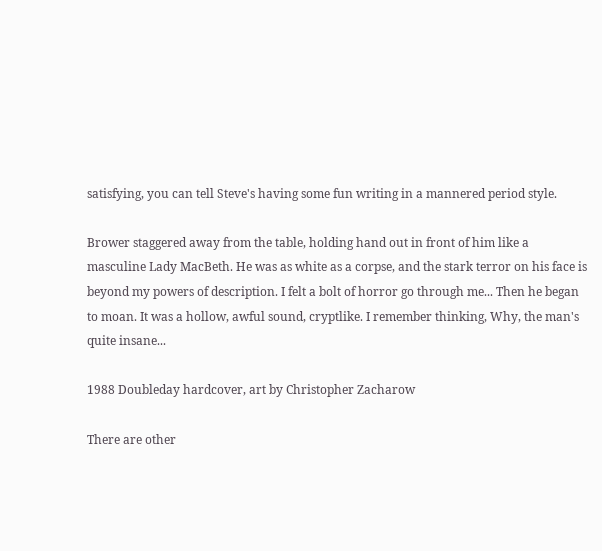satisfying, you can tell Steve's having some fun writing in a mannered period style.

Brower staggered away from the table, holding hand out in front of him like a masculine Lady MacBeth. He was as white as a corpse, and the stark terror on his face is beyond my powers of description. I felt a bolt of horror go through me... Then he began to moan. It was a hollow, awful sound, cryptlike. I remember thinking, Why, the man's quite insane...

1988 Doubleday hardcover, art by Christopher Zacharow

There are other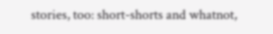stories, too: short-shorts and whatnot,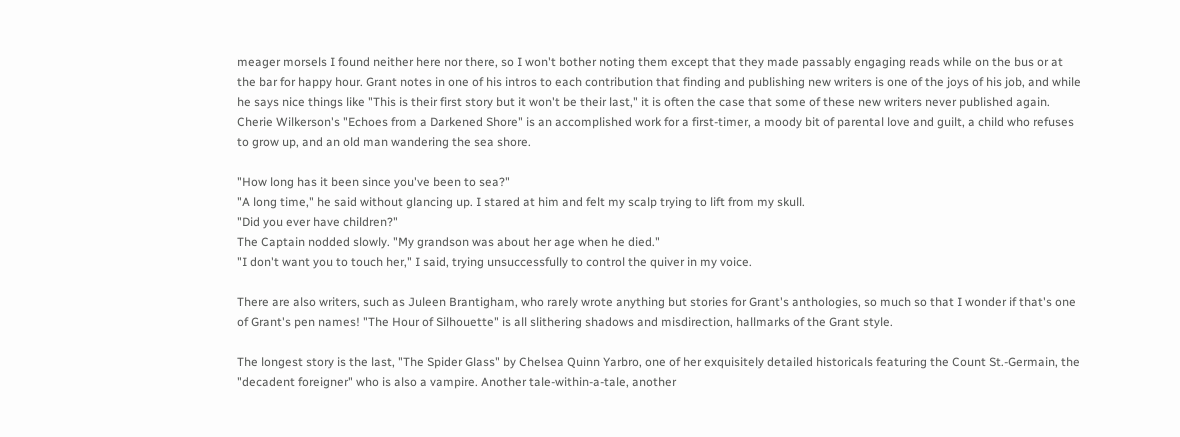meager morsels I found neither here nor there, so I won't bother noting them except that they made passably engaging reads while on the bus or at the bar for happy hour. Grant notes in one of his intros to each contribution that finding and publishing new writers is one of the joys of his job, and while he says nice things like "This is their first story but it won't be their last," it is often the case that some of these new writers never published again. Cherie Wilkerson's "Echoes from a Darkened Shore" is an accomplished work for a first-timer, a moody bit of parental love and guilt, a child who refuses to grow up, and an old man wandering the sea shore.

"How long has it been since you've been to sea?"
"A long time," he said without glancing up. I stared at him and felt my scalp trying to lift from my skull.
"Did you ever have children?"
The Captain nodded slowly. "My grandson was about her age when he died."
"I don't want you to touch her," I said, trying unsuccessfully to control the quiver in my voice.

There are also writers, such as Juleen Brantigham, who rarely wrote anything but stories for Grant's anthologies, so much so that I wonder if that's one of Grant's pen names! "The Hour of Silhouette" is all slithering shadows and misdirection, hallmarks of the Grant style.

The longest story is the last, "The Spider Glass" by Chelsea Quinn Yarbro, one of her exquisitely detailed historicals featuring the Count St.-Germain, the "decadent foreigner" who is also a vampire. Another tale-within-a-tale, another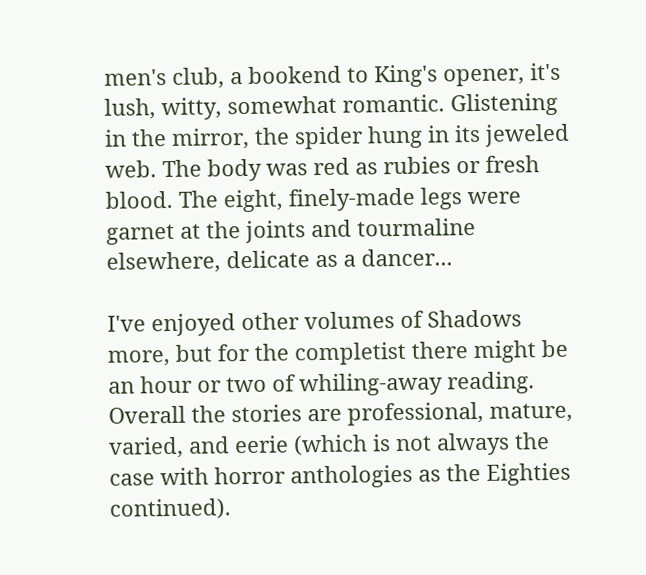men's club, a bookend to King's opener, it's lush, witty, somewhat romantic. Glistening in the mirror, the spider hung in its jeweled web. The body was red as rubies or fresh blood. The eight, finely-made legs were garnet at the joints and tourmaline elsewhere, delicate as a dancer...

I've enjoyed other volumes of Shadows more, but for the completist there might be an hour or two of whiling-away reading. Overall the stories are professional, mature, varied, and eerie (which is not always the case with horror anthologies as the Eighties continued).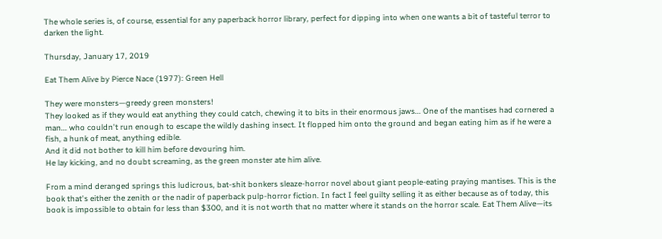The whole series is, of course, essential for any paperback horror library, perfect for dipping into when one wants a bit of tasteful terror to darken the light.

Thursday, January 17, 2019

Eat Them Alive by Pierce Nace (1977): Green Hell

They were monsters—greedy green monsters!
They looked as if they would eat anything they could catch, chewing it to bits in their enormous jaws... One of the mantises had cornered a man... who couldn't run enough to escape the wildly dashing insect. It flopped him onto the ground and began eating him as if he were a fish, a hunk of meat, anything edible.
And it did not bother to kill him before devouring him.
He lay kicking, and no doubt screaming, as the green monster ate him alive.

From a mind deranged springs this ludicrous, bat-shit bonkers sleaze-horror novel about giant people-eating praying mantises. This is the book that's either the zenith or the nadir of paperback pulp-horror fiction. In fact I feel guilty selling it as either because as of today, this book is impossible to obtain for less than $300, and it is not worth that no matter where it stands on the horror scale. Eat Them Alive—its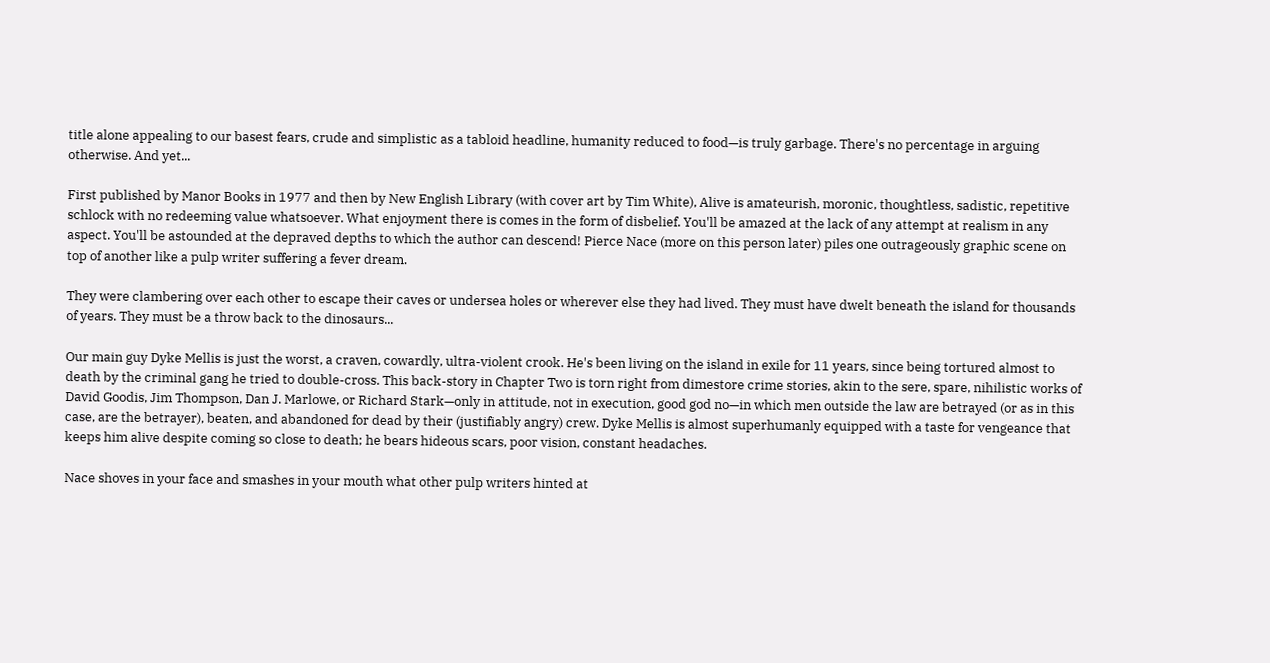title alone appealing to our basest fears, crude and simplistic as a tabloid headline, humanity reduced to food—is truly garbage. There's no percentage in arguing otherwise. And yet...

First published by Manor Books in 1977 and then by New English Library (with cover art by Tim White), Alive is amateurish, moronic, thoughtless, sadistic, repetitive schlock with no redeeming value whatsoever. What enjoyment there is comes in the form of disbelief. You'll be amazed at the lack of any attempt at realism in any aspect. You'll be astounded at the depraved depths to which the author can descend! Pierce Nace (more on this person later) piles one outrageously graphic scene on top of another like a pulp writer suffering a fever dream.

They were clambering over each other to escape their caves or undersea holes or wherever else they had lived. They must have dwelt beneath the island for thousands of years. They must be a throw back to the dinosaurs...

Our main guy Dyke Mellis is just the worst, a craven, cowardly, ultra-violent crook. He's been living on the island in exile for 11 years, since being tortured almost to death by the criminal gang he tried to double-cross. This back-story in Chapter Two is torn right from dimestore crime stories, akin to the sere, spare, nihilistic works of David Goodis, Jim Thompson, Dan J. Marlowe, or Richard Stark—only in attitude, not in execution, good god no—in which men outside the law are betrayed (or as in this case, are the betrayer), beaten, and abandoned for dead by their (justifiably angry) crew. Dyke Mellis is almost superhumanly equipped with a taste for vengeance that keeps him alive despite coming so close to death; he bears hideous scars, poor vision, constant headaches.

Nace shoves in your face and smashes in your mouth what other pulp writers hinted at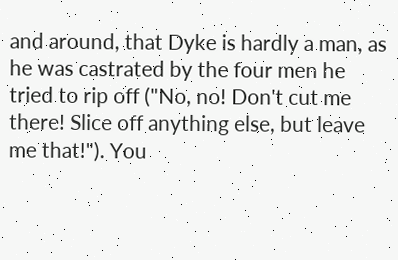and around, that Dyke is hardly a man, as he was castrated by the four men he tried to rip off ("No, no! Don't cut me there! Slice off anything else, but leave me that!"). You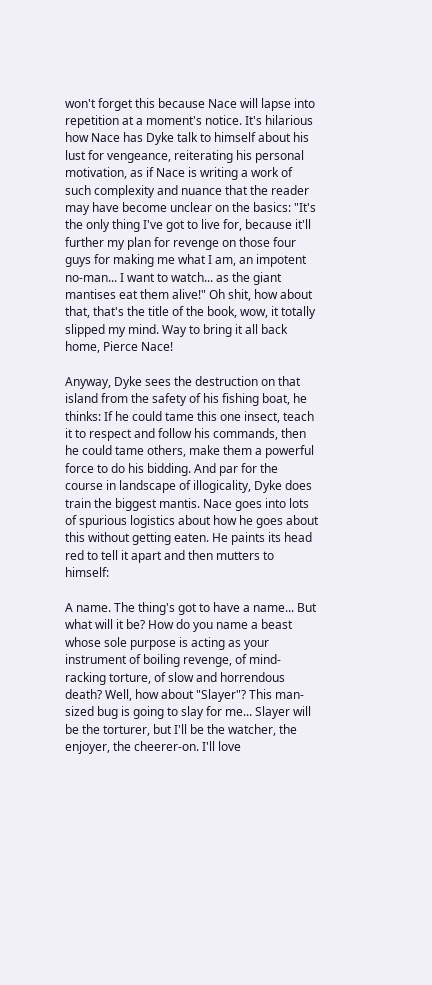won't forget this because Nace will lapse into repetition at a moment's notice. It's hilarious how Nace has Dyke talk to himself about his lust for vengeance, reiterating his personal motivation, as if Nace is writing a work of such complexity and nuance that the reader may have become unclear on the basics: "It's the only thing I've got to live for, because it'll further my plan for revenge on those four guys for making me what I am, an impotent no-man... I want to watch... as the giant mantises eat them alive!" Oh shit, how about that, that's the title of the book, wow, it totally slipped my mind. Way to bring it all back home, Pierce Nace!

Anyway, Dyke sees the destruction on that island from the safety of his fishing boat, he thinks: If he could tame this one insect, teach it to respect and follow his commands, then he could tame others, make them a powerful force to do his bidding. And par for the course in landscape of illogicality, Dyke does train the biggest mantis. Nace goes into lots of spurious logistics about how he goes about this without getting eaten. He paints its head red to tell it apart and then mutters to himself:

A name. The thing's got to have a name... But what will it be? How do you name a beast whose sole purpose is acting as your instrument of boiling revenge, of mind-racking torture, of slow and horrendous death? Well, how about "Slayer"? This man-sized bug is going to slay for me... Slayer will be the torturer, but I'll be the watcher, the enjoyer, the cheerer-on. I'll love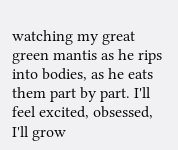watching my great green mantis as he rips into bodies, as he eats them part by part. I'll feel excited, obsessed, I'll grow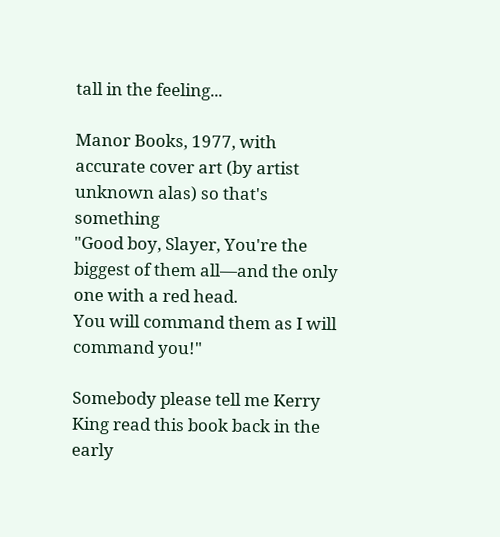tall in the feeling...

Manor Books, 1977, with accurate cover art (by artist unknown alas) so that's something
"Good boy, Slayer, You're the biggest of them all—and the only one with a red head.
You will command them as I will command you!"

Somebody please tell me Kerry King read this book back in the early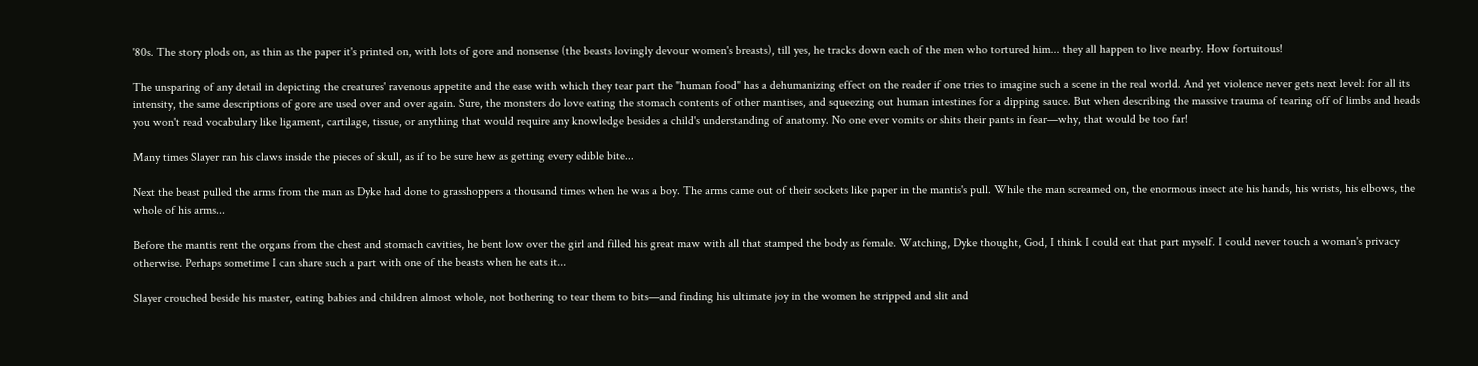'80s. The story plods on, as thin as the paper it's printed on, with lots of gore and nonsense (the beasts lovingly devour women's breasts), till yes, he tracks down each of the men who tortured him... they all happen to live nearby. How fortuitous!

The unsparing of any detail in depicting the creatures' ravenous appetite and the ease with which they tear part the "human food" has a dehumanizing effect on the reader if one tries to imagine such a scene in the real world. And yet violence never gets next level: for all its intensity, the same descriptions of gore are used over and over again. Sure, the monsters do love eating the stomach contents of other mantises, and squeezing out human intestines for a dipping sauce. But when describing the massive trauma of tearing off of limbs and heads you won't read vocabulary like ligament, cartilage, tissue, or anything that would require any knowledge besides a child's understanding of anatomy. No one ever vomits or shits their pants in fear—why, that would be too far!

Many times Slayer ran his claws inside the pieces of skull, as if to be sure hew as getting every edible bite...

Next the beast pulled the arms from the man as Dyke had done to grasshoppers a thousand times when he was a boy. The arms came out of their sockets like paper in the mantis's pull. While the man screamed on, the enormous insect ate his hands, his wrists, his elbows, the whole of his arms...

Before the mantis rent the organs from the chest and stomach cavities, he bent low over the girl and filled his great maw with all that stamped the body as female. Watching, Dyke thought, God, I think I could eat that part myself. I could never touch a woman's privacy otherwise. Perhaps sometime I can share such a part with one of the beasts when he eats it...

Slayer crouched beside his master, eating babies and children almost whole, not bothering to tear them to bits—and finding his ultimate joy in the women he stripped and slit and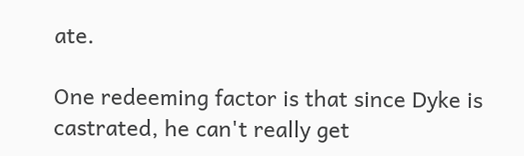ate.

One redeeming factor is that since Dyke is castrated, he can't really get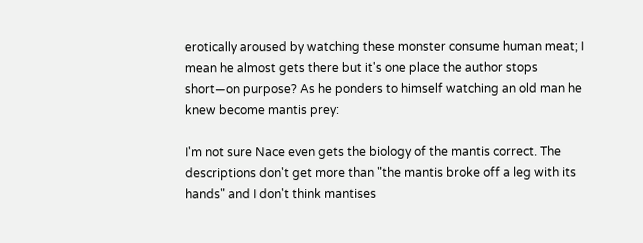erotically aroused by watching these monster consume human meat; I mean he almost gets there but it's one place the author stops short—on purpose? As he ponders to himself watching an old man he knew become mantis prey:

I'm not sure Nace even gets the biology of the mantis correct. The descriptions don't get more than "the mantis broke off a leg with its hands" and I don't think mantises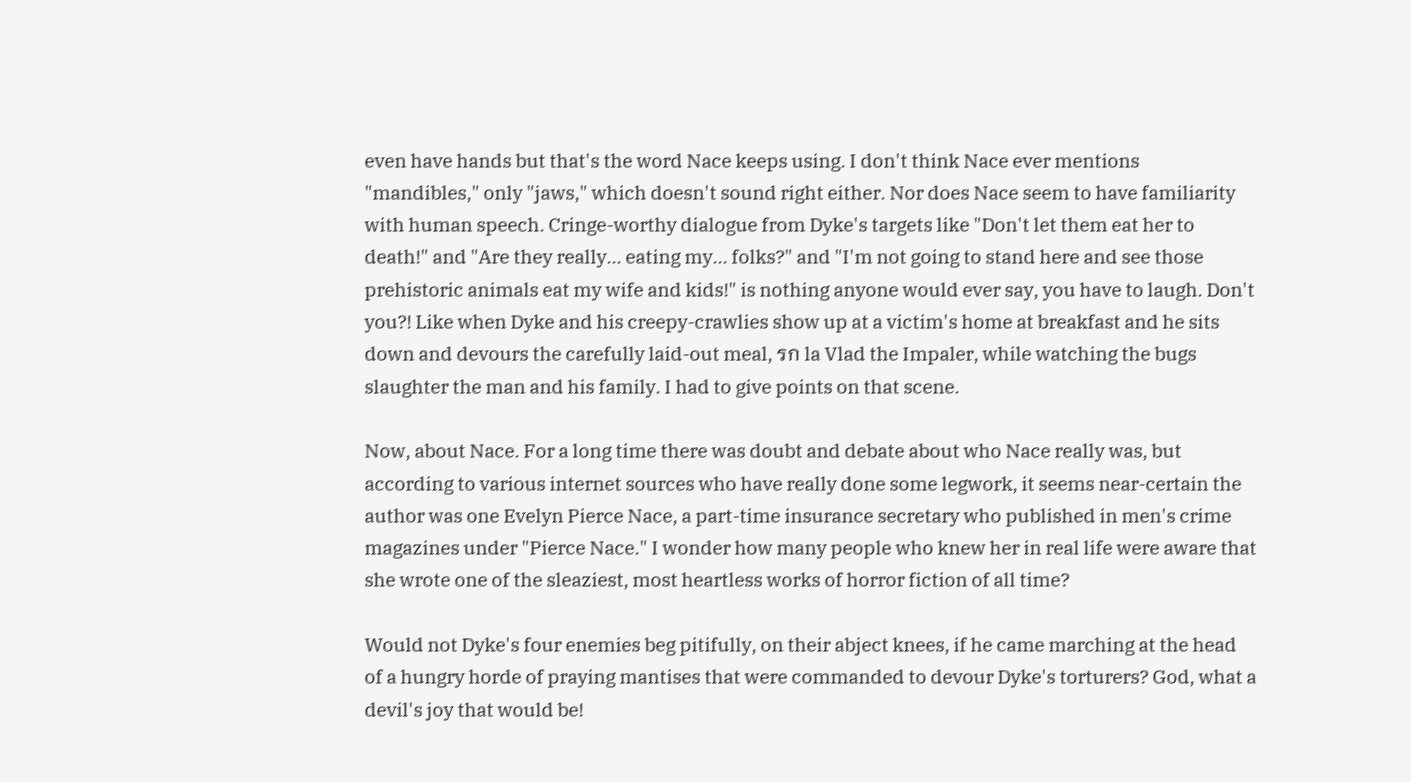even have hands but that's the word Nace keeps using. I don't think Nace ever mentions "mandibles," only "jaws," which doesn't sound right either. Nor does Nace seem to have familiarity with human speech. Cringe-worthy dialogue from Dyke's targets like "Don't let them eat her to death!" and "Are they really... eating my... folks?" and "I'm not going to stand here and see those prehistoric animals eat my wife and kids!" is nothing anyone would ever say, you have to laugh. Don't you?! Like when Dyke and his creepy-crawlies show up at a victim's home at breakfast and he sits down and devours the carefully laid-out meal, รก la Vlad the Impaler, while watching the bugs slaughter the man and his family. I had to give points on that scene.

Now, about Nace. For a long time there was doubt and debate about who Nace really was, but according to various internet sources who have really done some legwork, it seems near-certain the author was one Evelyn Pierce Nace, a part-time insurance secretary who published in men's crime magazines under "Pierce Nace." I wonder how many people who knew her in real life were aware that she wrote one of the sleaziest, most heartless works of horror fiction of all time?

Would not Dyke's four enemies beg pitifully, on their abject knees, if he came marching at the head of a hungry horde of praying mantises that were commanded to devour Dyke's torturers? God, what a devil's joy that would be!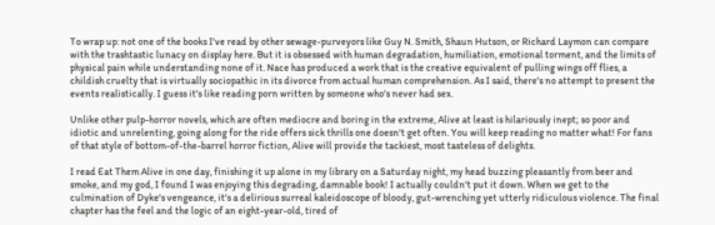To wrap up: not one of the books I've read by other sewage-purveyors like Guy N. Smith, Shaun Hutson, or Richard Laymon can compare with the trashtastic lunacy on display here. But it is obsessed with human degradation, humiliation, emotional torment, and the limits of physical pain while understanding none of it. Nace has produced a work that is the creative equivalent of pulling wings off flies, a childish cruelty that is virtually sociopathic in its divorce from actual human comprehension. As I said, there's no attempt to present the events realistically. I guess it's like reading porn written by someone who's never had sex.

Unlike other pulp-horror novels, which are often mediocre and boring in the extreme, Alive at least is hilariously inept; so poor and idiotic and unrelenting, going along for the ride offers sick thrills one doesn't get often. You will keep reading no matter what! For fans of that style of bottom-of-the-barrel horror fiction, Alive will provide the tackiest, most tasteless of delights.

I read Eat Them Alive in one day, finishing it up alone in my library on a Saturday night, my head buzzing pleasantly from beer and smoke, and my god, I found I was enjoying this degrading, damnable book! I actually couldn't put it down. When we get to the culmination of Dyke's vengeance, it's a delirious surreal kaleidoscope of bloody, gut-wrenching yet utterly ridiculous violence. The final chapter has the feel and the logic of an eight-year-old, tired of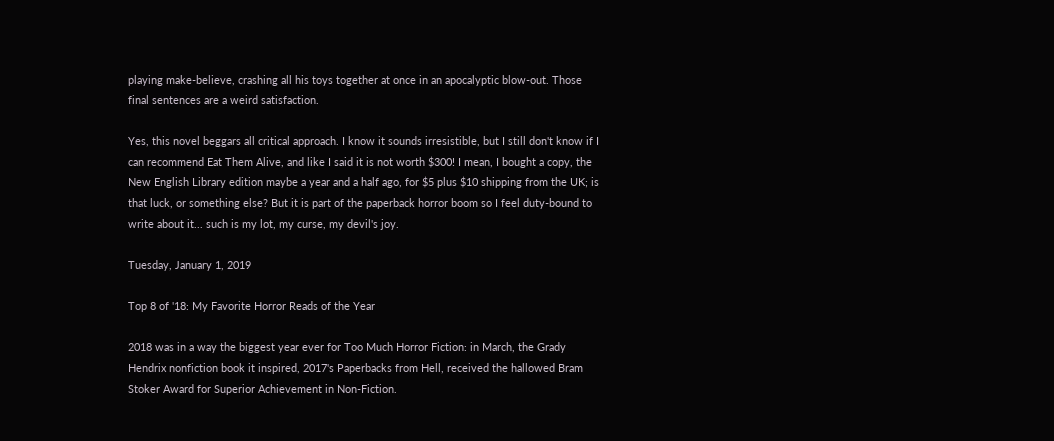playing make-believe, crashing all his toys together at once in an apocalyptic blow-out. Those final sentences are a weird satisfaction.

Yes, this novel beggars all critical approach. I know it sounds irresistible, but I still don't know if I can recommend Eat Them Alive, and like I said it is not worth $300! I mean, I bought a copy, the New English Library edition maybe a year and a half ago, for $5 plus $10 shipping from the UK; is that luck, or something else? But it is part of the paperback horror boom so I feel duty-bound to write about it... such is my lot, my curse, my devil's joy.

Tuesday, January 1, 2019

Top 8 of '18: My Favorite Horror Reads of the Year

2018 was in a way the biggest year ever for Too Much Horror Fiction: in March, the Grady Hendrix nonfiction book it inspired, 2017's Paperbacks from Hell, received the hallowed Bram Stoker Award for Superior Achievement in Non-Fiction.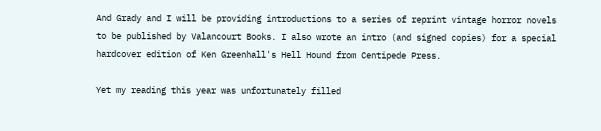And Grady and I will be providing introductions to a series of reprint vintage horror novels to be published by Valancourt Books. I also wrote an intro (and signed copies) for a special hardcover edition of Ken Greenhall's Hell Hound from Centipede Press.

Yet my reading this year was unfortunately filled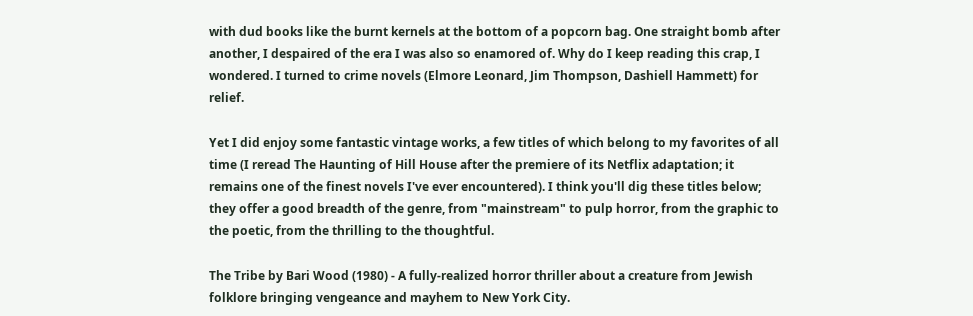with dud books like the burnt kernels at the bottom of a popcorn bag. One straight bomb after another, I despaired of the era I was also so enamored of. Why do I keep reading this crap, I wondered. I turned to crime novels (Elmore Leonard, Jim Thompson, Dashiell Hammett) for relief.

Yet I did enjoy some fantastic vintage works, a few titles of which belong to my favorites of all time (I reread The Haunting of Hill House after the premiere of its Netflix adaptation; it remains one of the finest novels I've ever encountered). I think you'll dig these titles below; they offer a good breadth of the genre, from "mainstream" to pulp horror, from the graphic to the poetic, from the thrilling to the thoughtful.

The Tribe by Bari Wood (1980) - A fully-realized horror thriller about a creature from Jewish folklore bringing vengeance and mayhem to New York City.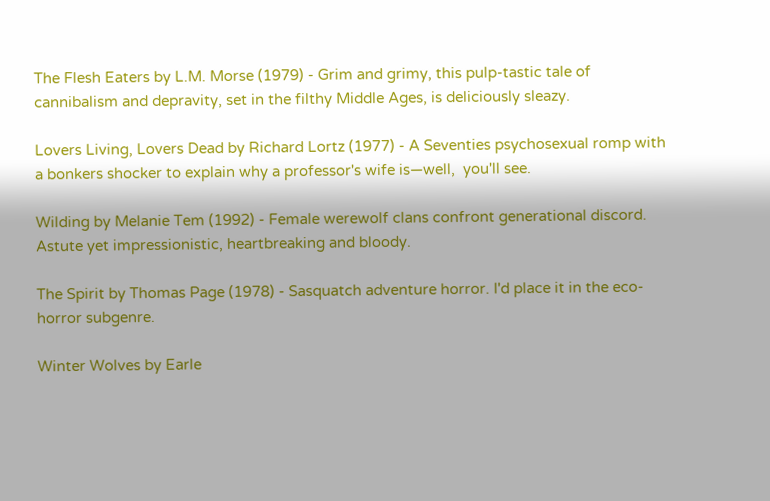The Flesh Eaters by L.M. Morse (1979) - Grim and grimy, this pulp-tastic tale of cannibalism and depravity, set in the filthy Middle Ages, is deliciously sleazy.

Lovers Living, Lovers Dead by Richard Lortz (1977) - A Seventies psychosexual romp with a bonkers shocker to explain why a professor's wife is—well,  you'll see.

Wilding by Melanie Tem (1992) - Female werewolf clans confront generational discord. Astute yet impressionistic, heartbreaking and bloody.

The Spirit by Thomas Page (1978) - Sasquatch adventure horror. I'd place it in the eco-horror subgenre.

Winter Wolves by Earle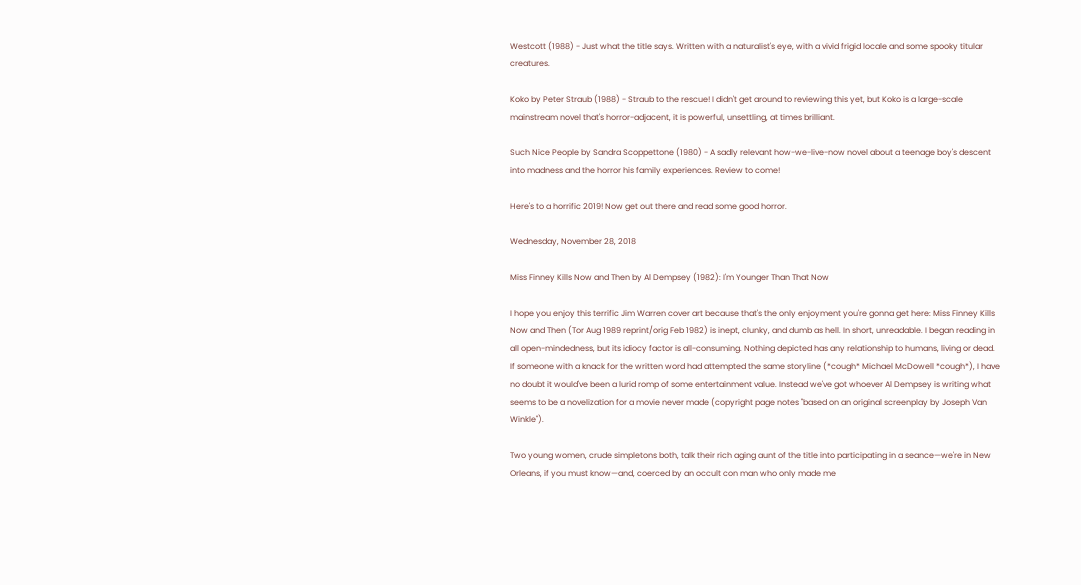Westcott (1988) - Just what the title says. Written with a naturalist's eye, with a vivid frigid locale and some spooky titular creatures.

Koko by Peter Straub (1988) - Straub to the rescue! I didn't get around to reviewing this yet, but Koko is a large-scale mainstream novel that's horror-adjacent, it is powerful, unsettling, at times brilliant.

Such Nice People by Sandra Scoppettone (1980) - A sadly relevant how-we-live-now novel about a teenage boy's descent into madness and the horror his family experiences. Review to come!

Here's to a horrific 2019! Now get out there and read some good horror.

Wednesday, November 28, 2018

Miss Finney Kills Now and Then by Al Dempsey (1982): I'm Younger Than That Now

I hope you enjoy this terrific Jim Warren cover art because that's the only enjoyment you're gonna get here: Miss Finney Kills Now and Then (Tor Aug 1989 reprint/orig Feb 1982) is inept, clunky, and dumb as hell. In short, unreadable. I began reading in all open-mindedness, but its idiocy factor is all-consuming. Nothing depicted has any relationship to humans, living or dead. If someone with a knack for the written word had attempted the same storyline (*cough* Michael McDowell *cough*), I have no doubt it would've been a lurid romp of some entertainment value. Instead we've got whoever Al Dempsey is writing what seems to be a novelization for a movie never made (copyright page notes "based on an original screenplay by Joseph Van Winkle").

Two young women, crude simpletons both, talk their rich aging aunt of the title into participating in a seance—we're in New Orleans, if you must know—and, coerced by an occult con man who only made me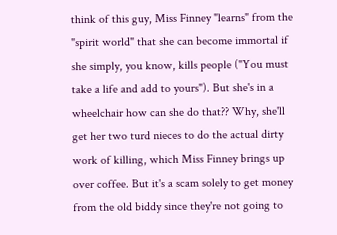think of this guy, Miss Finney "learns" from the "spirit world" that she can become immortal if she simply, you know, kills people ("You must take a life and add to yours"). But she's in a wheelchair how can she do that?? Why, she'll get her two turd nieces to do the actual dirty work of killing, which Miss Finney brings up over coffee. But it's a scam solely to get money from the old biddy since they're not going to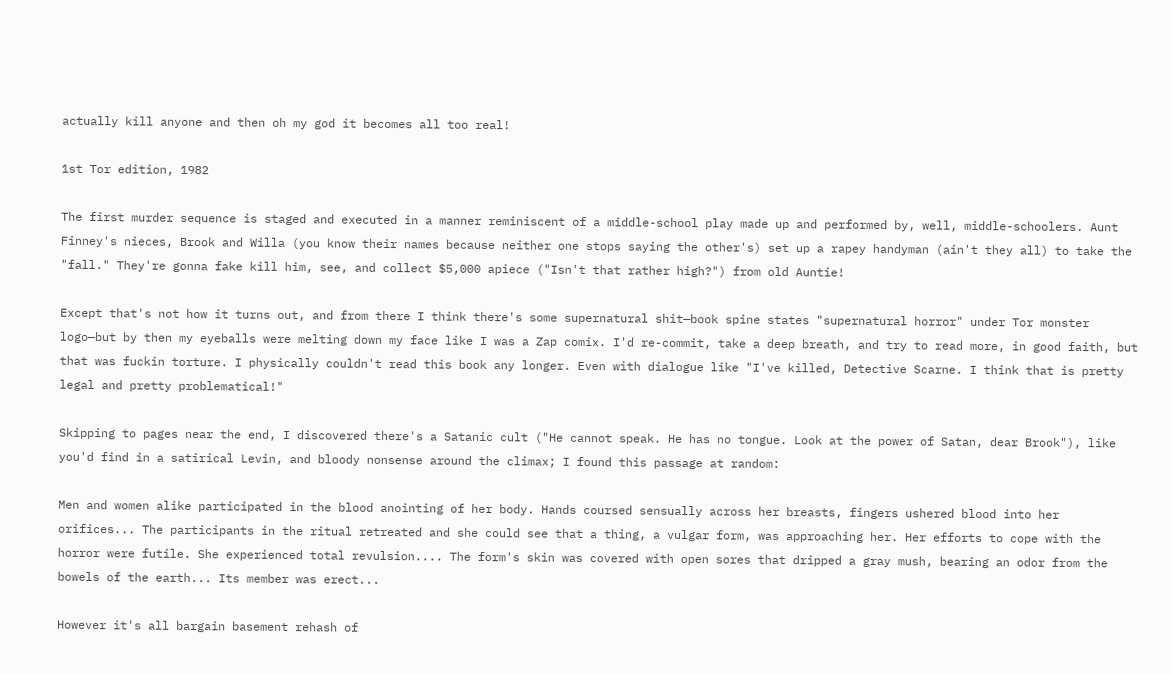actually kill anyone and then oh my god it becomes all too real!

1st Tor edition, 1982

The first murder sequence is staged and executed in a manner reminiscent of a middle-school play made up and performed by, well, middle-schoolers. Aunt Finney's nieces, Brook and Willa (you know their names because neither one stops saying the other's) set up a rapey handyman (ain't they all) to take the "fall." They're gonna fake kill him, see, and collect $5,000 apiece ("Isn't that rather high?") from old Auntie!

Except that's not how it turns out, and from there I think there's some supernatural shit—book spine states "supernatural horror" under Tor monster logo—but by then my eyeballs were melting down my face like I was a Zap comix. I'd re-commit, take a deep breath, and try to read more, in good faith, but that was fuckin torture. I physically couldn't read this book any longer. Even with dialogue like "I've killed, Detective Scarne. I think that is pretty legal and pretty problematical!"

Skipping to pages near the end, I discovered there's a Satanic cult ("He cannot speak. He has no tongue. Look at the power of Satan, dear Brook"), like you'd find in a satirical Levin, and bloody nonsense around the climax; I found this passage at random:

Men and women alike participated in the blood anointing of her body. Hands coursed sensually across her breasts, fingers ushered blood into her orifices... The participants in the ritual retreated and she could see that a thing, a vulgar form, was approaching her. Her efforts to cope with the horror were futile. She experienced total revulsion.... The form's skin was covered with open sores that dripped a gray mush, bearing an odor from the bowels of the earth... Its member was erect...

However it's all bargain basement rehash of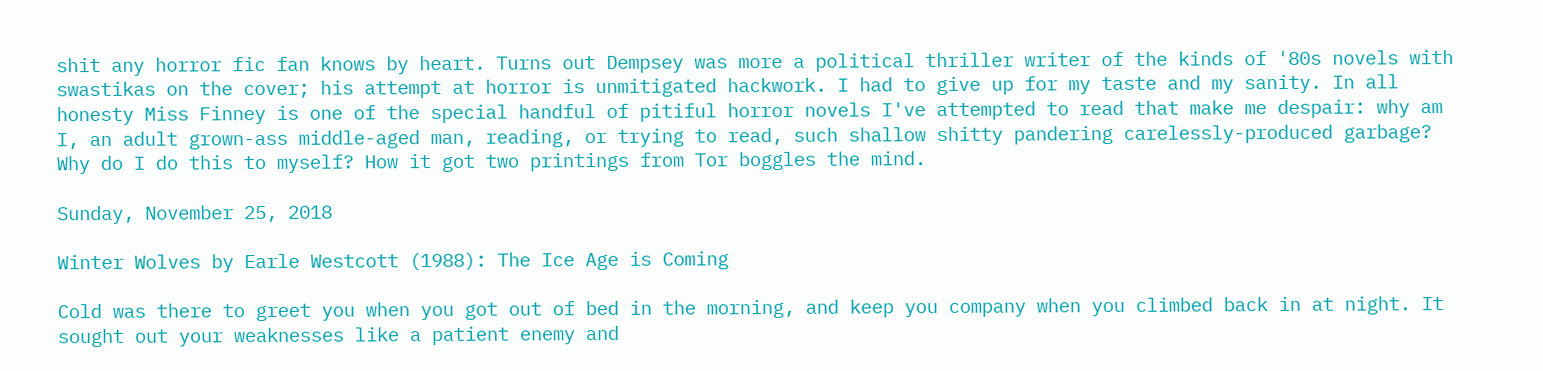shit any horror fic fan knows by heart. Turns out Dempsey was more a political thriller writer of the kinds of '80s novels with swastikas on the cover; his attempt at horror is unmitigated hackwork. I had to give up for my taste and my sanity. In all honesty Miss Finney is one of the special handful of pitiful horror novels I've attempted to read that make me despair: why am I, an adult grown-ass middle-aged man, reading, or trying to read, such shallow shitty pandering carelessly-produced garbage? Why do I do this to myself? How it got two printings from Tor boggles the mind.

Sunday, November 25, 2018

Winter Wolves by Earle Westcott (1988): The Ice Age is Coming

Cold was there to greet you when you got out of bed in the morning, and keep you company when you climbed back in at night. It sought out your weaknesses like a patient enemy and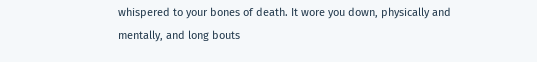whispered to your bones of death. It wore you down, physically and mentally, and long bouts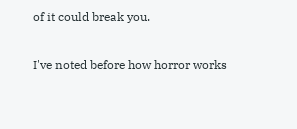of it could break you.

I've noted before how horror works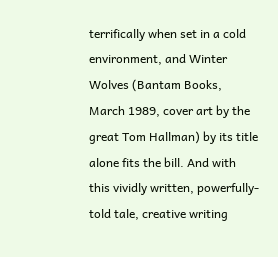terrifically when set in a cold environment, and Winter Wolves (Bantam Books, March 1989, cover art by the great Tom Hallman) by its title alone fits the bill. And with this vividly written, powerfully-told tale, creative writing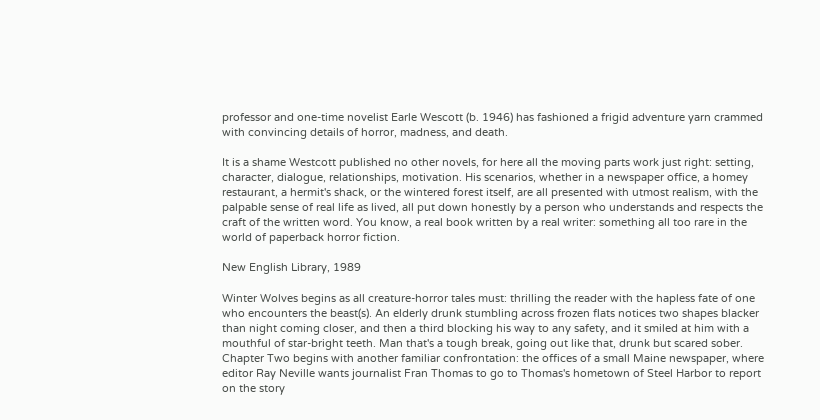professor and one-time novelist Earle Wescott (b. 1946) has fashioned a frigid adventure yarn crammed with convincing details of horror, madness, and death.

It is a shame Westcott published no other novels, for here all the moving parts work just right: setting, character, dialogue, relationships, motivation. His scenarios, whether in a newspaper office, a homey restaurant, a hermit's shack, or the wintered forest itself, are all presented with utmost realism, with the palpable sense of real life as lived, all put down honestly by a person who understands and respects the craft of the written word. You know, a real book written by a real writer: something all too rare in the world of paperback horror fiction.

New English Library, 1989

Winter Wolves begins as all creature-horror tales must: thrilling the reader with the hapless fate of one who encounters the beast(s). An elderly drunk stumbling across frozen flats notices two shapes blacker than night coming closer, and then a third blocking his way to any safety, and it smiled at him with a mouthful of star-bright teeth. Man that's a tough break, going out like that, drunk but scared sober. Chapter Two begins with another familiar confrontation: the offices of a small Maine newspaper, where editor Ray Neville wants journalist Fran Thomas to go to Thomas's hometown of Steel Harbor to report on the story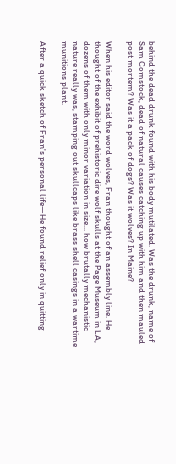behind the dead drunk found with his body mutilated. Was the drunk, name of Sam Comstock, dead of natural causes catching up with him and then mauled post mortem? Was it a pack of dogs? Was it wolves? In Maine?

When his editor said the word wolves, Fran thought of an assembly line. He thought of the exhibit of prehistoric dire wolf skulls at the Page Museum in LA, dozens of them with only minor variation in size... how brutally mechanistic nature really was, stamping out skullcaps like brass shell casings in a wartime munitions plant.

After a quick sketch of Fran's personal life—He found relief only in quitting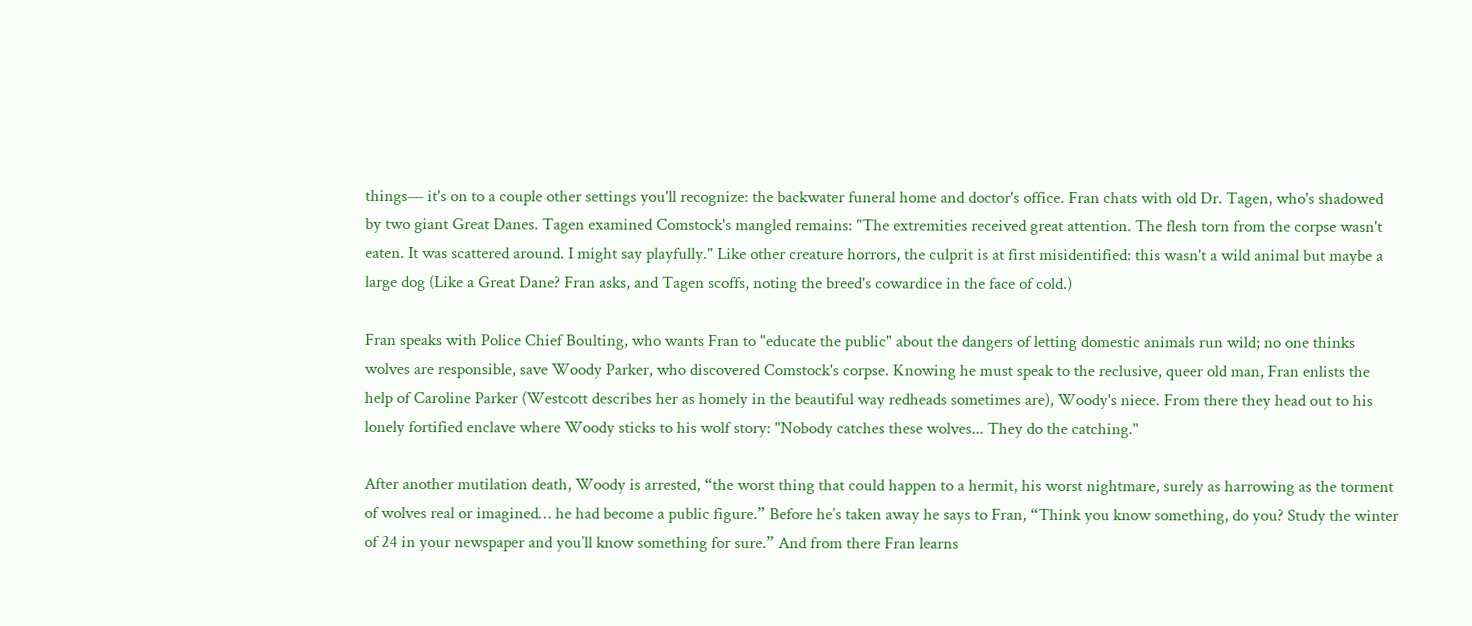things— it's on to a couple other settings you'll recognize: the backwater funeral home and doctor's office. Fran chats with old Dr. Tagen, who's shadowed by two giant Great Danes. Tagen examined Comstock's mangled remains: "The extremities received great attention. The flesh torn from the corpse wasn't eaten. It was scattered around. I might say playfully." Like other creature horrors, the culprit is at first misidentified: this wasn't a wild animal but maybe a large dog (Like a Great Dane? Fran asks, and Tagen scoffs, noting the breed's cowardice in the face of cold.)

Fran speaks with Police Chief Boulting, who wants Fran to "educate the public" about the dangers of letting domestic animals run wild; no one thinks wolves are responsible, save Woody Parker, who discovered Comstock's corpse. Knowing he must speak to the reclusive, queer old man, Fran enlists the help of Caroline Parker (Westcott describes her as homely in the beautiful way redheads sometimes are), Woody's niece. From there they head out to his lonely fortified enclave where Woody sticks to his wolf story: "Nobody catches these wolves... They do the catching."

After another mutilation death, Woody is arrested, “the worst thing that could happen to a hermit, his worst nightmare, surely as harrowing as the torment of wolves real or imagined… he had become a public figure.” Before he’s taken away he says to Fran, “Think you know something, do you? Study the winter of 24 in your newspaper and you’ll know something for sure.” And from there Fran learns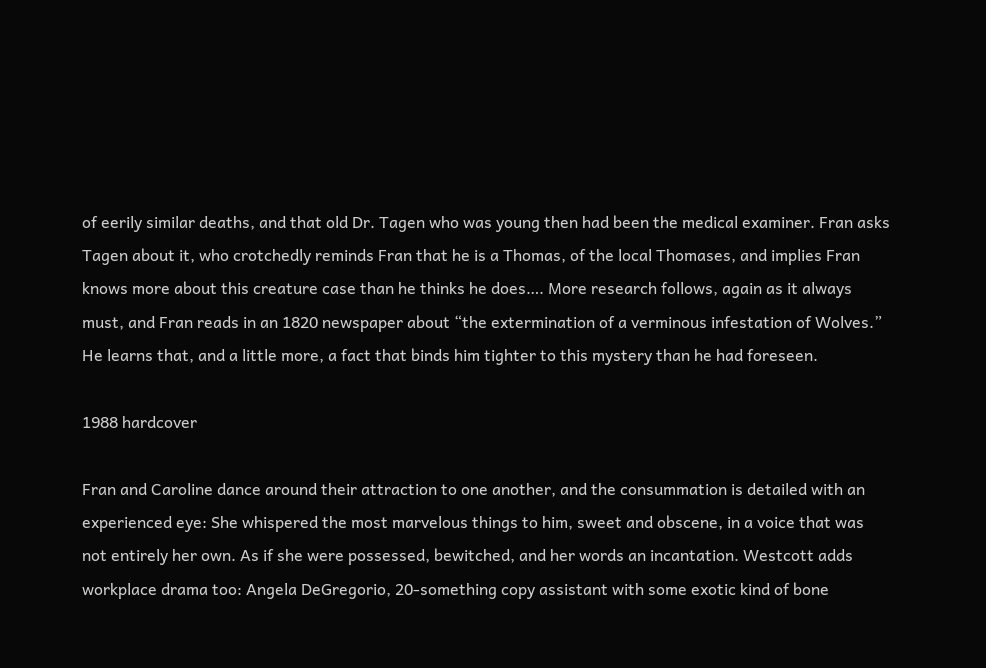of eerily similar deaths, and that old Dr. Tagen who was young then had been the medical examiner. Fran asks Tagen about it, who crotchedly reminds Fran that he is a Thomas, of the local Thomases, and implies Fran knows more about this creature case than he thinks he does…. More research follows, again as it always must, and Fran reads in an 1820 newspaper about “the extermination of a verminous infestation of Wolves.” He learns that, and a little more, a fact that binds him tighter to this mystery than he had foreseen.

1988 hardcover

Fran and Caroline dance around their attraction to one another, and the consummation is detailed with an experienced eye: She whispered the most marvelous things to him, sweet and obscene, in a voice that was not entirely her own. As if she were possessed, bewitched, and her words an incantation. Westcott adds workplace drama too: Angela DeGregorio, 20-something copy assistant with some exotic kind of bone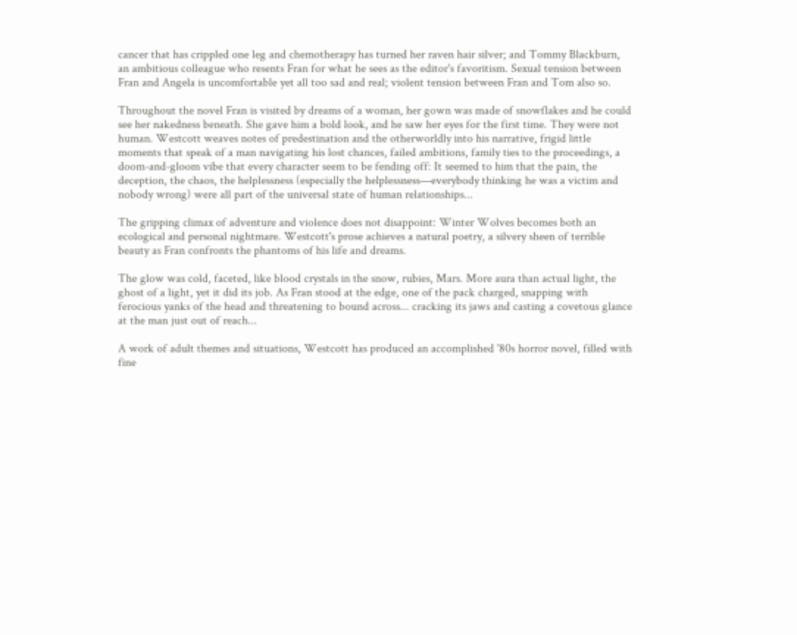cancer that has crippled one leg and chemotherapy has turned her raven hair silver; and Tommy Blackburn, an ambitious colleague who resents Fran for what he sees as the editor's favoritism. Sexual tension between Fran and Angela is uncomfortable yet all too sad and real; violent tension between Fran and Tom also so.

Throughout the novel Fran is visited by dreams of a woman, her gown was made of snowflakes and he could see her nakedness beneath. She gave him a bold look, and he saw her eyes for the first time. They were not human. Westcott weaves notes of predestination and the otherworldly into his narrative, frigid little moments that speak of a man navigating his lost chances, failed ambitions, family ties to the proceedings, a doom-and-gloom vibe that every character seem to be fending off: It seemed to him that the pain, the deception, the chaos, the helplessness (especially the helplessness—everybody thinking he was a victim and nobody wrong) were all part of the universal state of human relationships...

The gripping climax of adventure and violence does not disappoint: Winter Wolves becomes both an ecological and personal nightmare. Westcott's prose achieves a natural poetry, a silvery sheen of terrible beauty as Fran confronts the phantoms of his life and dreams.

The glow was cold, faceted, like blood crystals in the snow, rubies, Mars. More aura than actual light, the ghost of a light, yet it did its job. As Fran stood at the edge, one of the pack charged, snapping with ferocious yanks of the head and threatening to bound across... cracking its jaws and casting a covetous glance at the man just out of reach...

A work of adult themes and situations, Westcott has produced an accomplished '80s horror novel, filled with fine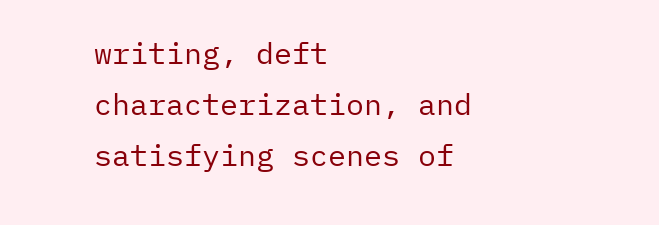writing, deft characterization, and satisfying scenes of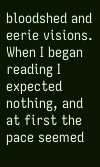bloodshed and eerie visions. When I began reading I expected nothing, and at first the pace seemed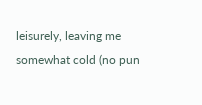leisurely, leaving me somewhat cold (no pun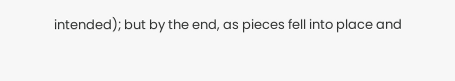intended); but by the end, as pieces fell into place and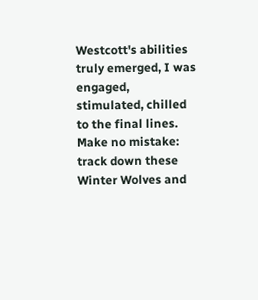Westcott's abilities truly emerged, I was engaged, stimulated, chilled to the final lines. Make no mistake: track down these Winter Wolves and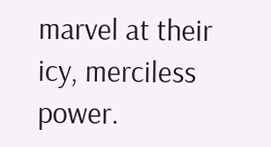marvel at their icy, merciless power.